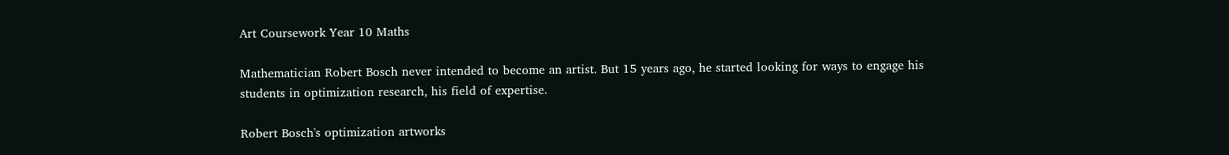Art Coursework Year 10 Maths

Mathematician Robert Bosch never intended to become an artist. But 15 years ago, he started looking for ways to engage his students in optimization research, his field of expertise.

Robert Bosch's optimization artworks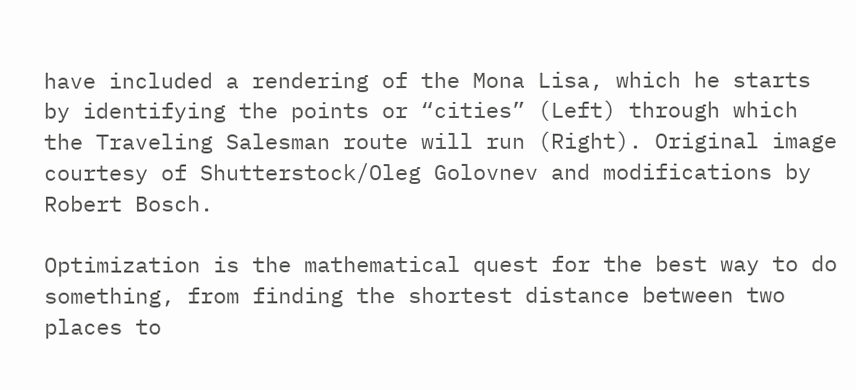have included a rendering of the Mona Lisa, which he starts by identifying the points or “cities” (Left) through which the Traveling Salesman route will run (Right). Original image courtesy of Shutterstock/Oleg Golovnev and modifications by Robert Bosch.

Optimization is the mathematical quest for the best way to do something, from finding the shortest distance between two places to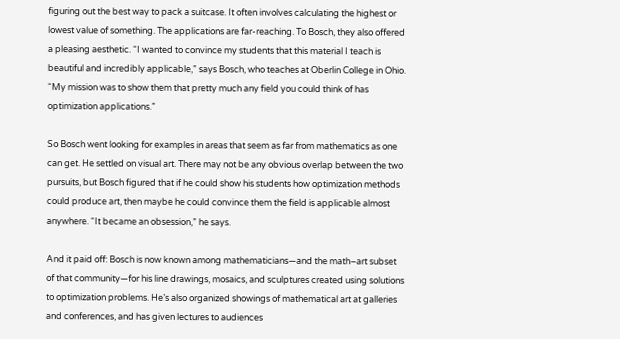figuring out the best way to pack a suitcase. It often involves calculating the highest or lowest value of something. The applications are far-reaching. To Bosch, they also offered a pleasing aesthetic. “I wanted to convince my students that this material I teach is beautiful and incredibly applicable,” says Bosch, who teaches at Oberlin College in Ohio. “My mission was to show them that pretty much any field you could think of has optimization applications.”

So Bosch went looking for examples in areas that seem as far from mathematics as one can get. He settled on visual art. There may not be any obvious overlap between the two pursuits, but Bosch figured that if he could show his students how optimization methods could produce art, then maybe he could convince them the field is applicable almost anywhere. “It became an obsession,” he says.

And it paid off: Bosch is now known among mathematicians—and the math–art subset of that community—for his line drawings, mosaics, and sculptures created using solutions to optimization problems. He’s also organized showings of mathematical art at galleries and conferences, and has given lectures to audiences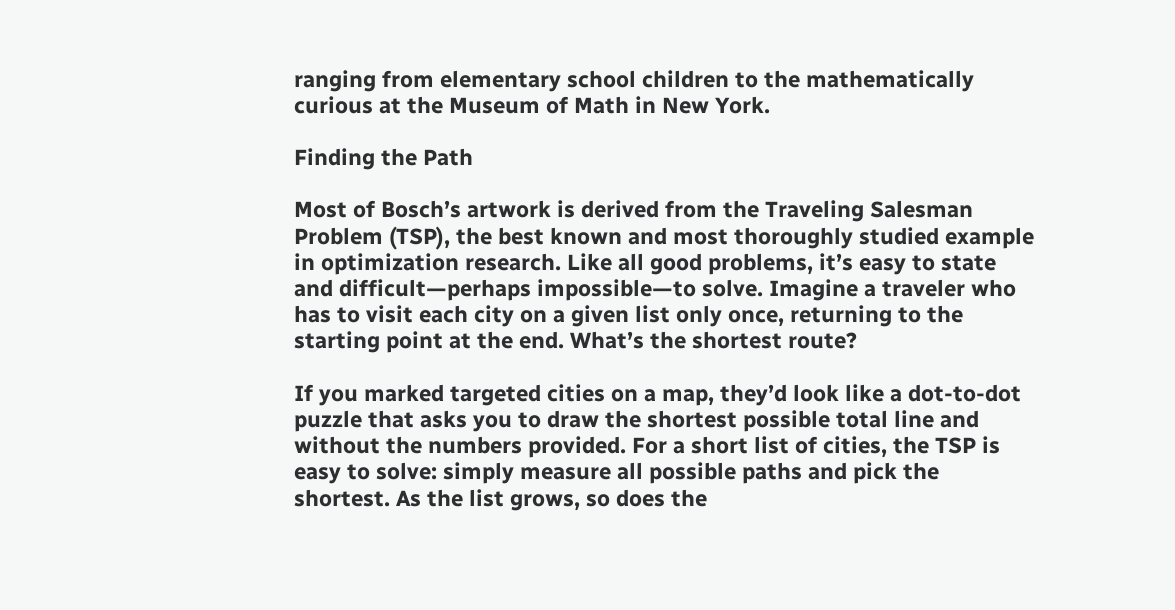ranging from elementary school children to the mathematically curious at the Museum of Math in New York.

Finding the Path

Most of Bosch’s artwork is derived from the Traveling Salesman Problem (TSP), the best known and most thoroughly studied example in optimization research. Like all good problems, it’s easy to state and difficult—perhaps impossible—to solve. Imagine a traveler who has to visit each city on a given list only once, returning to the starting point at the end. What’s the shortest route?

If you marked targeted cities on a map, they’d look like a dot-to-dot puzzle that asks you to draw the shortest possible total line and without the numbers provided. For a short list of cities, the TSP is easy to solve: simply measure all possible paths and pick the shortest. As the list grows, so does the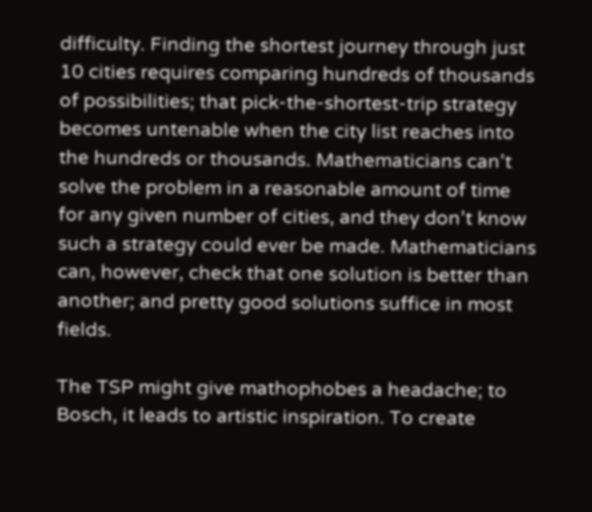difficulty. Finding the shortest journey through just 10 cities requires comparing hundreds of thousands of possibilities; that pick-the-shortest-trip strategy becomes untenable when the city list reaches into the hundreds or thousands. Mathematicians can’t solve the problem in a reasonable amount of time for any given number of cities, and they don’t know such a strategy could ever be made. Mathematicians can, however, check that one solution is better than another; and pretty good solutions suffice in most fields.

The TSP might give mathophobes a headache; to Bosch, it leads to artistic inspiration. To create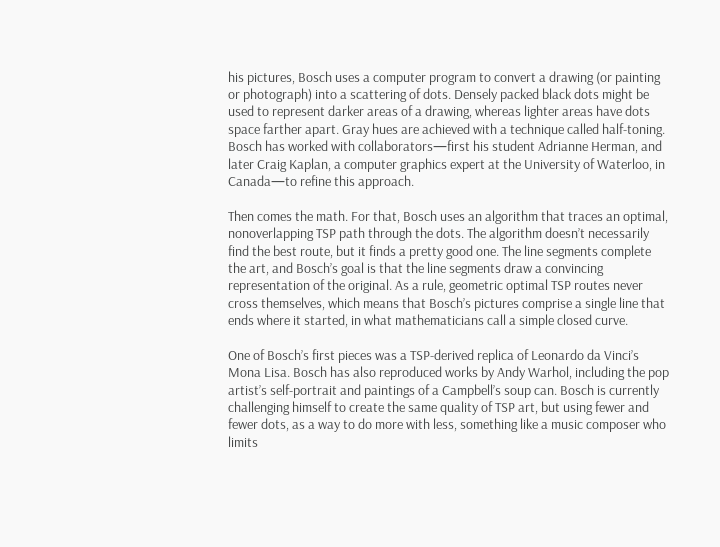his pictures, Bosch uses a computer program to convert a drawing (or painting or photograph) into a scattering of dots. Densely packed black dots might be used to represent darker areas of a drawing, whereas lighter areas have dots space farther apart. Gray hues are achieved with a technique called half-toning. Bosch has worked with collaborators—first his student Adrianne Herman, and later Craig Kaplan, a computer graphics expert at the University of Waterloo, in Canada—to refine this approach.

Then comes the math. For that, Bosch uses an algorithm that traces an optimal, nonoverlapping TSP path through the dots. The algorithm doesn’t necessarily find the best route, but it finds a pretty good one. The line segments complete the art, and Bosch’s goal is that the line segments draw a convincing representation of the original. As a rule, geometric optimal TSP routes never cross themselves, which means that Bosch’s pictures comprise a single line that ends where it started, in what mathematicians call a simple closed curve.

One of Bosch’s first pieces was a TSP-derived replica of Leonardo da Vinci’s Mona Lisa. Bosch has also reproduced works by Andy Warhol, including the pop artist’s self-portrait and paintings of a Campbell’s soup can. Bosch is currently challenging himself to create the same quality of TSP art, but using fewer and fewer dots, as a way to do more with less, something like a music composer who limits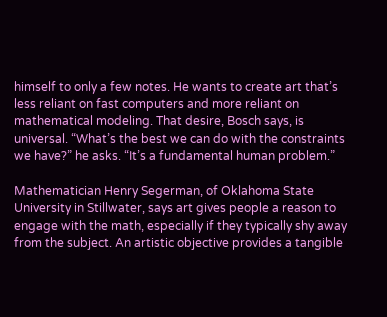himself to only a few notes. He wants to create art that’s less reliant on fast computers and more reliant on mathematical modeling. That desire, Bosch says, is universal. “What’s the best we can do with the constraints we have?” he asks. “It’s a fundamental human problem.”

Mathematician Henry Segerman, of Oklahoma State University in Stillwater, says art gives people a reason to engage with the math, especially if they typically shy away from the subject. An artistic objective provides a tangible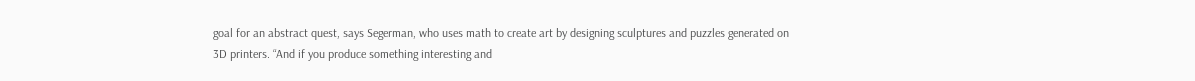goal for an abstract quest, says Segerman, who uses math to create art by designing sculptures and puzzles generated on 3D printers. “And if you produce something interesting and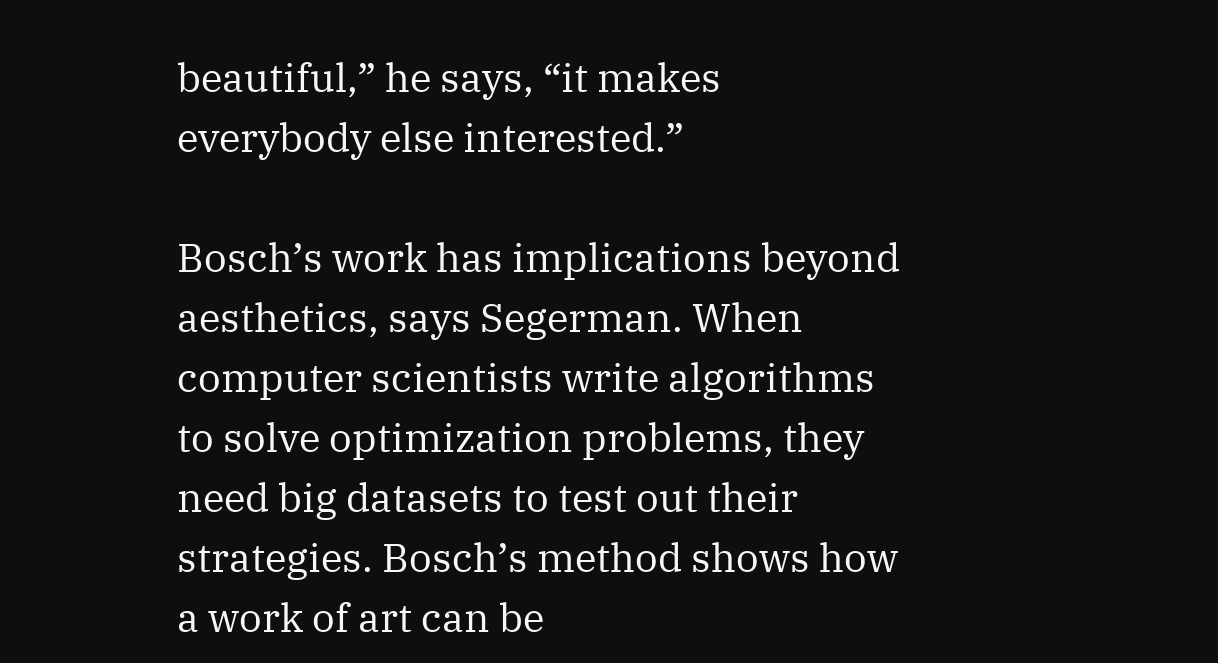beautiful,” he says, “it makes everybody else interested.”

Bosch’s work has implications beyond aesthetics, says Segerman. When computer scientists write algorithms to solve optimization problems, they need big datasets to test out their strategies. Bosch’s method shows how a work of art can be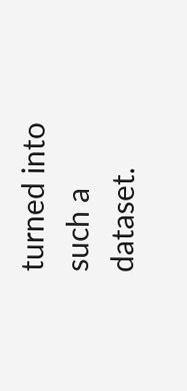turned into such a dataset.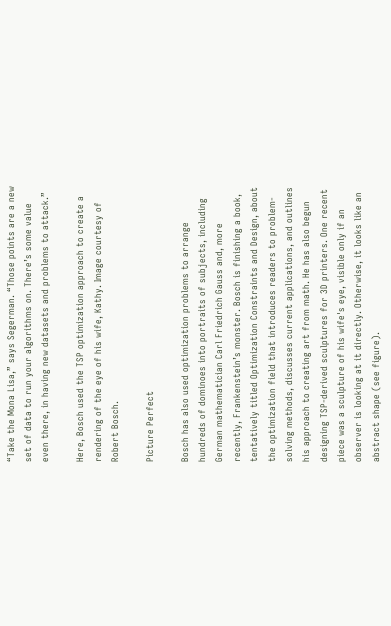“Take the Mona Lisa,” says Segerman. “Those points are a new set of data to run your algorithms on. There’s some value even there, in having new datasets and problems to attack.”

Here, Bosch used the TSP optimization approach to create a rendering of the eye of his wife, Kathy. Image courtesy of Robert Bosch.

Picture Perfect

Bosch has also used optimization problems to arrange hundreds of dominoes into portraits of subjects, including German mathematician Carl Friedrich Gauss and, more recently, Frankenstein’s monster. Bosch is finishing a book, tentatively titled Optimization Constraints and Design, about the optimization field that introduces readers to problem-solving methods, discusses current applications, and outlines his approach to creating art from math. He has also begun designing TSP-derived sculptures for 3D printers. One recent piece was a sculpture of his wife's eye, visible only if an observer is looking at it directly. Otherwise, it looks like an abstract shape (see figure).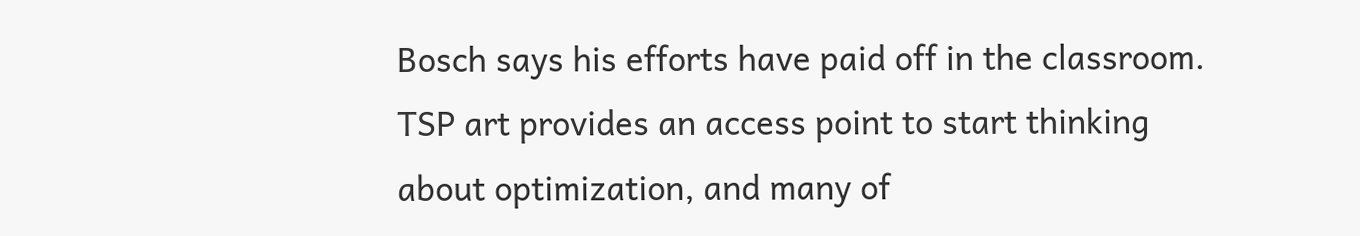Bosch says his efforts have paid off in the classroom. TSP art provides an access point to start thinking about optimization, and many of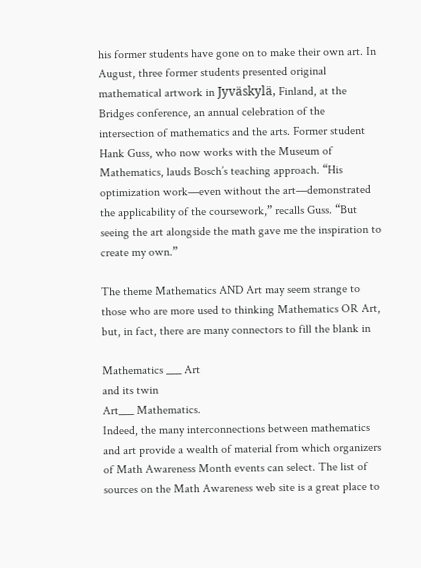his former students have gone on to make their own art. In August, three former students presented original mathematical artwork in Jyväskylä, Finland, at the Bridges conference, an annual celebration of the intersection of mathematics and the arts. Former student Hank Guss, who now works with the Museum of Mathematics, lauds Bosch’s teaching approach. “His optimization work—even without the art—demonstrated the applicability of the coursework,” recalls Guss. “But seeing the art alongside the math gave me the inspiration to create my own.”

The theme Mathematics AND Art may seem strange to those who are more used to thinking Mathematics OR Art, but, in fact, there are many connectors to fill the blank in

Mathematics ___ Art
and its twin
Art___ Mathematics.
Indeed, the many interconnections between mathematics and art provide a wealth of material from which organizers of Math Awareness Month events can select. The list of sources on the Math Awareness web site is a great place to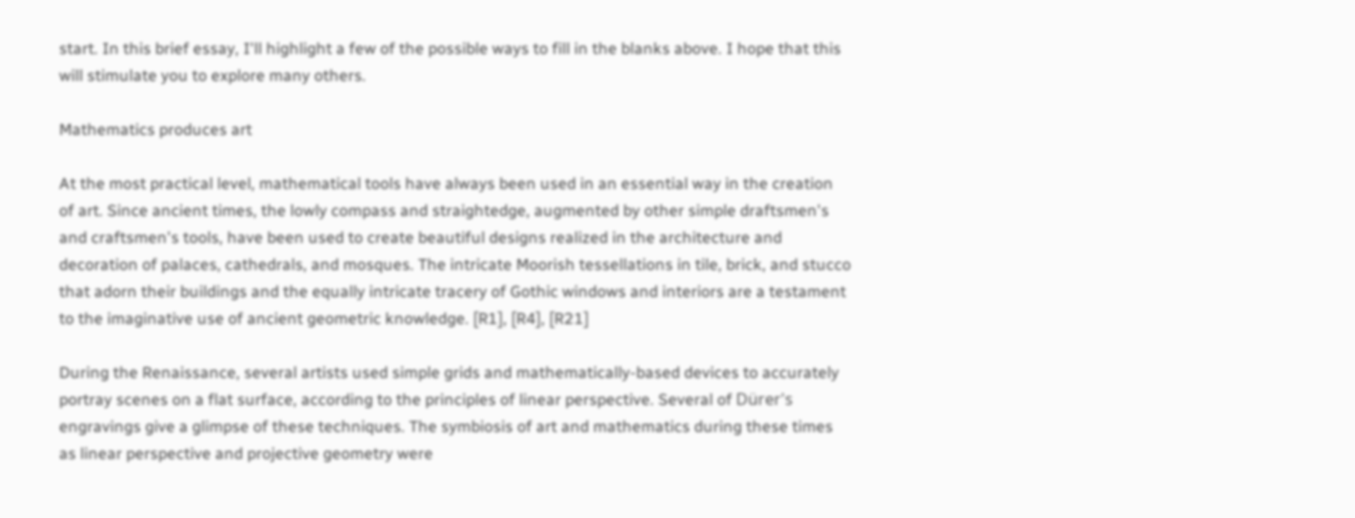start. In this brief essay, I'll highlight a few of the possible ways to fill in the blanks above. I hope that this will stimulate you to explore many others.

Mathematics produces art

At the most practical level, mathematical tools have always been used in an essential way in the creation of art. Since ancient times, the lowly compass and straightedge, augmented by other simple draftsmen's and craftsmen's tools, have been used to create beautiful designs realized in the architecture and decoration of palaces, cathedrals, and mosques. The intricate Moorish tessellations in tile, brick, and stucco that adorn their buildings and the equally intricate tracery of Gothic windows and interiors are a testament to the imaginative use of ancient geometric knowledge. [R1], [R4], [R21]

During the Renaissance, several artists used simple grids and mathematically-based devices to accurately portray scenes on a flat surface, according to the principles of linear perspective. Several of Dürer's engravings give a glimpse of these techniques. The symbiosis of art and mathematics during these times as linear perspective and projective geometry were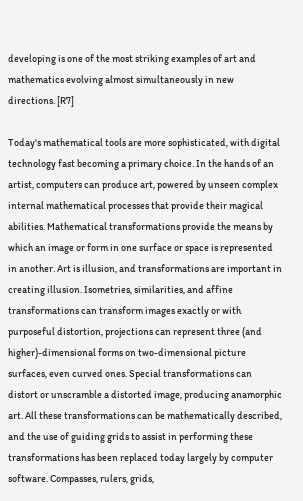developing is one of the most striking examples of art and mathematics evolving almost simultaneously in new directions. [R7]

Today's mathematical tools are more sophisticated, with digital technology fast becoming a primary choice. In the hands of an artist, computers can produce art, powered by unseen complex internal mathematical processes that provide their magical abilities. Mathematical transformations provide the means by which an image or form in one surface or space is represented in another. Art is illusion, and transformations are important in creating illusion. Isometries, similarities, and affine transformations can transform images exactly or with purposeful distortion, projections can represent three (and higher)-dimensional forms on two-dimensional picture surfaces, even curved ones. Special transformations can distort or unscramble a distorted image, producing anamorphic art. All these transformations can be mathematically described, and the use of guiding grids to assist in performing these transformations has been replaced today largely by computer software. Compasses, rulers, grids,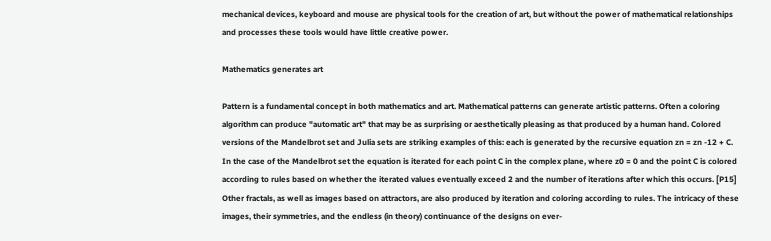mechanical devices, keyboard and mouse are physical tools for the creation of art, but without the power of mathematical relationships and processes these tools would have little creative power.

Mathematics generates art

Pattern is a fundamental concept in both mathematics and art. Mathematical patterns can generate artistic patterns. Often a coloring algorithm can produce "automatic art" that may be as surprising or aesthetically pleasing as that produced by a human hand. Colored versions of the Mandelbrot set and Julia sets are striking examples of this: each is generated by the recursive equation zn = zn -12 + C. In the case of the Mandelbrot set the equation is iterated for each point C in the complex plane, where z0 = 0 and the point C is colored according to rules based on whether the iterated values eventually exceed 2 and the number of iterations after which this occurs. [P15] Other fractals, as well as images based on attractors, are also produced by iteration and coloring according to rules. The intricacy of these images, their symmetries, and the endless (in theory) continuance of the designs on ever-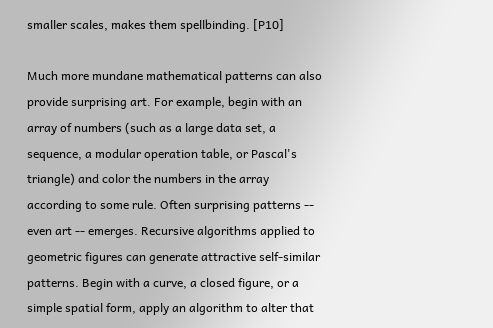smaller scales, makes them spellbinding. [P10]

Much more mundane mathematical patterns can also provide surprising art. For example, begin with an array of numbers (such as a large data set, a sequence, a modular operation table, or Pascal's triangle) and color the numbers in the array according to some rule. Often surprising patterns -- even art -- emerges. Recursive algorithms applied to geometric figures can generate attractive self-similar patterns. Begin with a curve, a closed figure, or a simple spatial form, apply an algorithm to alter that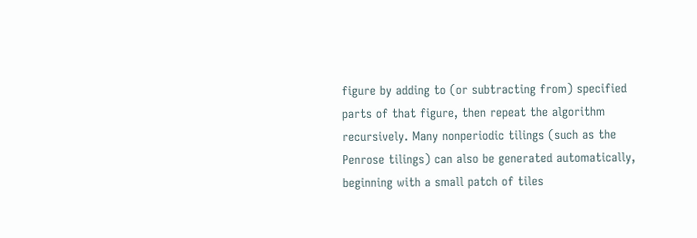figure by adding to (or subtracting from) specified parts of that figure, then repeat the algorithm recursively. Many nonperiodic tilings (such as the Penrose tilings) can also be generated automatically, beginning with a small patch of tiles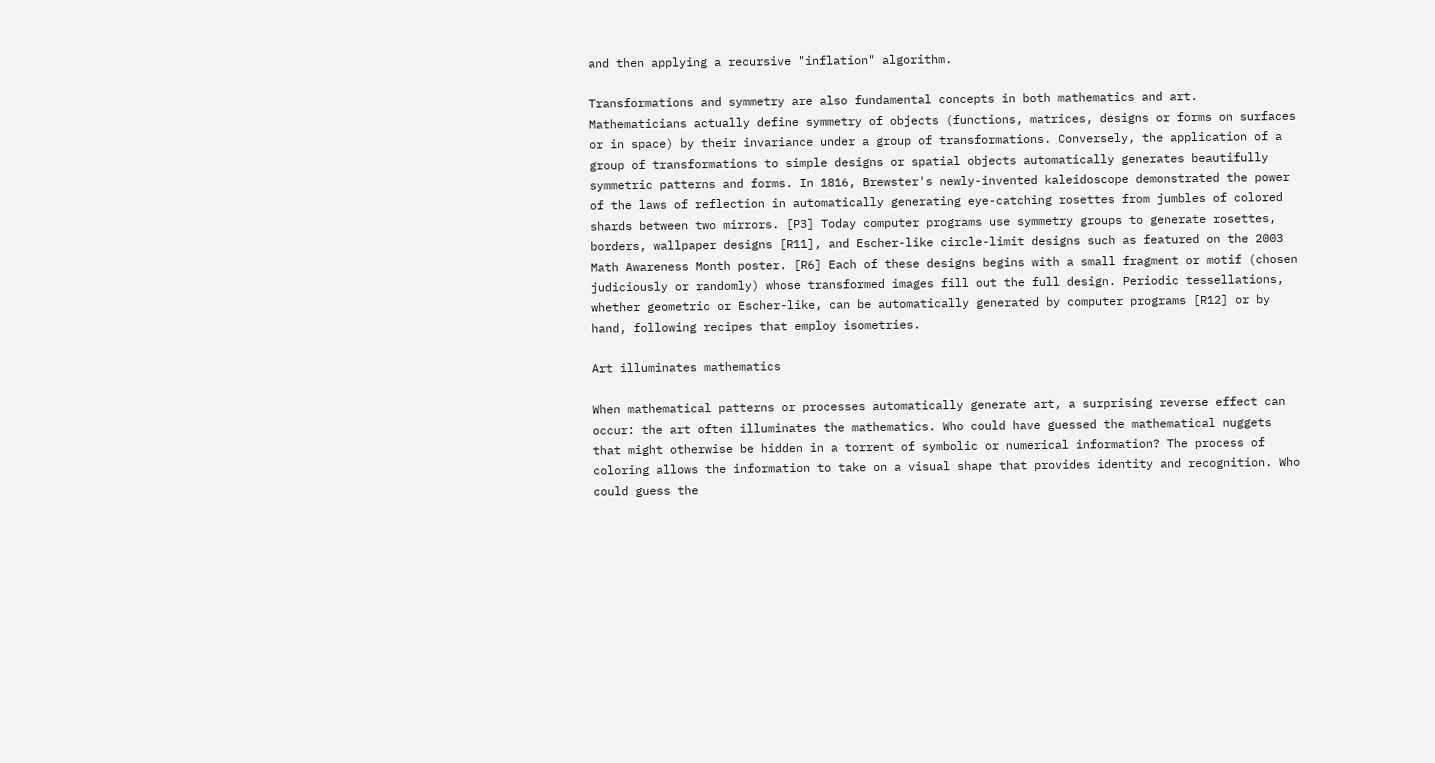and then applying a recursive "inflation" algorithm.

Transformations and symmetry are also fundamental concepts in both mathematics and art. Mathematicians actually define symmetry of objects (functions, matrices, designs or forms on surfaces or in space) by their invariance under a group of transformations. Conversely, the application of a group of transformations to simple designs or spatial objects automatically generates beautifully symmetric patterns and forms. In 1816, Brewster's newly-invented kaleidoscope demonstrated the power of the laws of reflection in automatically generating eye-catching rosettes from jumbles of colored shards between two mirrors. [P3] Today computer programs use symmetry groups to generate rosettes, borders, wallpaper designs [R11], and Escher-like circle-limit designs such as featured on the 2003 Math Awareness Month poster. [R6] Each of these designs begins with a small fragment or motif (chosen judiciously or randomly) whose transformed images fill out the full design. Periodic tessellations, whether geometric or Escher-like, can be automatically generated by computer programs [R12] or by hand, following recipes that employ isometries.

Art illuminates mathematics

When mathematical patterns or processes automatically generate art, a surprising reverse effect can occur: the art often illuminates the mathematics. Who could have guessed the mathematical nuggets that might otherwise be hidden in a torrent of symbolic or numerical information? The process of coloring allows the information to take on a visual shape that provides identity and recognition. Who could guess the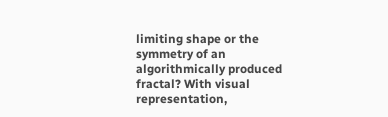limiting shape or the symmetry of an algorithmically produced fractal? With visual representation,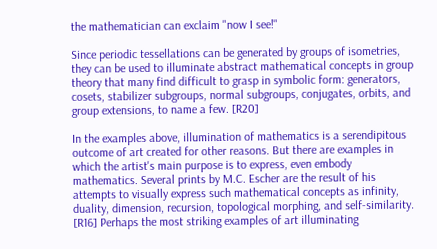the mathematician can exclaim "now I see!"

Since periodic tessellations can be generated by groups of isometries, they can be used to illuminate abstract mathematical concepts in group theory that many find difficult to grasp in symbolic form: generators, cosets, stabilizer subgroups, normal subgroups, conjugates, orbits, and group extensions, to name a few. [R20]

In the examples above, illumination of mathematics is a serendipitous outcome of art created for other reasons. But there are examples in which the artist's main purpose is to express, even embody mathematics. Several prints by M.C. Escher are the result of his attempts to visually express such mathematical concepts as infinity, duality, dimension, recursion, topological morphing, and self-similarity. [R16] Perhaps the most striking examples of art illuminating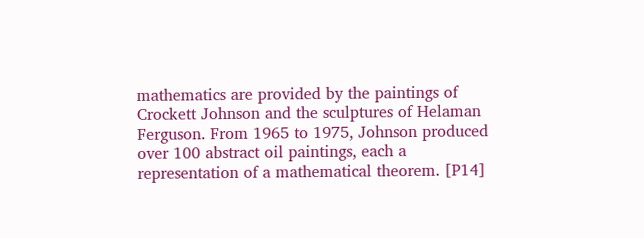mathematics are provided by the paintings of Crockett Johnson and the sculptures of Helaman Ferguson. From 1965 to 1975, Johnson produced over 100 abstract oil paintings, each a representation of a mathematical theorem. [P14]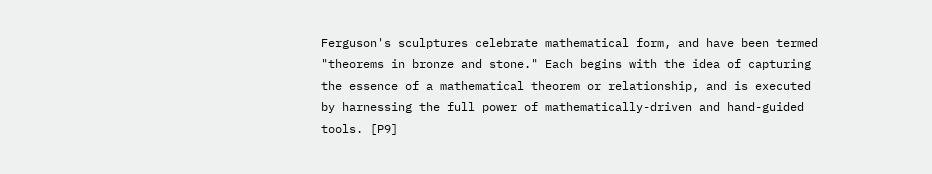Ferguson's sculptures celebrate mathematical form, and have been termed "theorems in bronze and stone." Each begins with the idea of capturing the essence of a mathematical theorem or relationship, and is executed by harnessing the full power of mathematically-driven and hand-guided tools. [P9]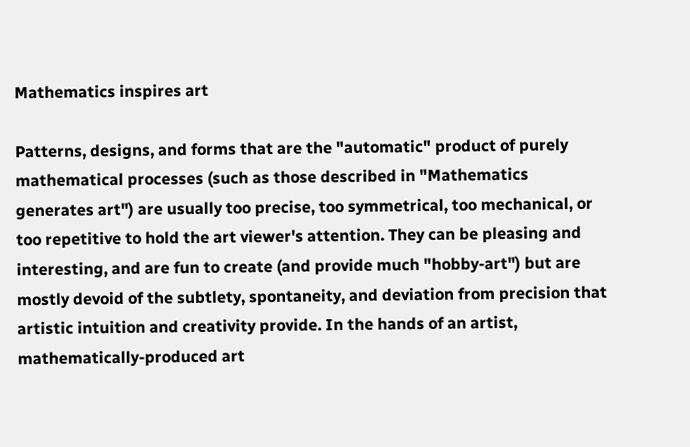Mathematics inspires art

Patterns, designs, and forms that are the "automatic" product of purely mathematical processes (such as those described in "Mathematics generates art") are usually too precise, too symmetrical, too mechanical, or too repetitive to hold the art viewer's attention. They can be pleasing and interesting, and are fun to create (and provide much "hobby-art") but are mostly devoid of the subtlety, spontaneity, and deviation from precision that artistic intuition and creativity provide. In the hands of an artist, mathematically-produced art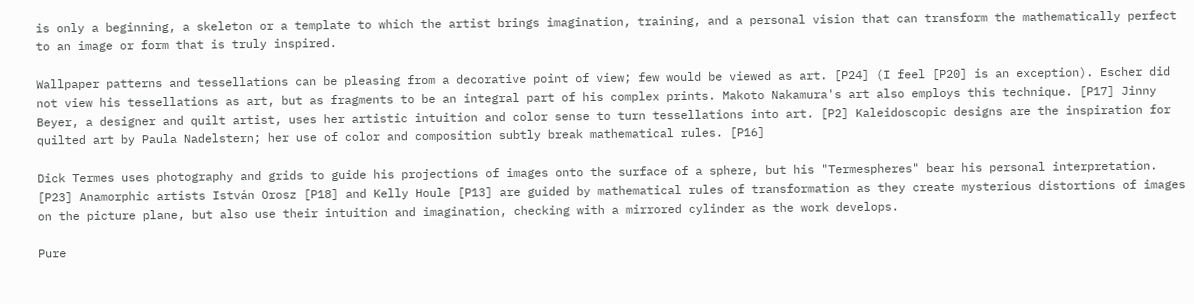is only a beginning, a skeleton or a template to which the artist brings imagination, training, and a personal vision that can transform the mathematically perfect to an image or form that is truly inspired.

Wallpaper patterns and tessellations can be pleasing from a decorative point of view; few would be viewed as art. [P24] (I feel [P20] is an exception). Escher did not view his tessellations as art, but as fragments to be an integral part of his complex prints. Makoto Nakamura's art also employs this technique. [P17] Jinny Beyer, a designer and quilt artist, uses her artistic intuition and color sense to turn tessellations into art. [P2] Kaleidoscopic designs are the inspiration for quilted art by Paula Nadelstern; her use of color and composition subtly break mathematical rules. [P16]

Dick Termes uses photography and grids to guide his projections of images onto the surface of a sphere, but his "Termespheres" bear his personal interpretation. [P23] Anamorphic artists István Orosz [P18] and Kelly Houle [P13] are guided by mathematical rules of transformation as they create mysterious distortions of images on the picture plane, but also use their intuition and imagination, checking with a mirrored cylinder as the work develops.

Pure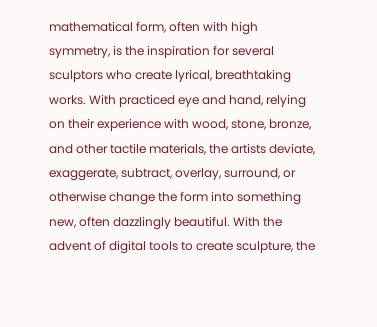mathematical form, often with high symmetry, is the inspiration for several sculptors who create lyrical, breathtaking works. With practiced eye and hand, relying on their experience with wood, stone, bronze, and other tactile materials, the artists deviate, exaggerate, subtract, overlay, surround, or otherwise change the form into something new, often dazzlingly beautiful. With the advent of digital tools to create sculpture, the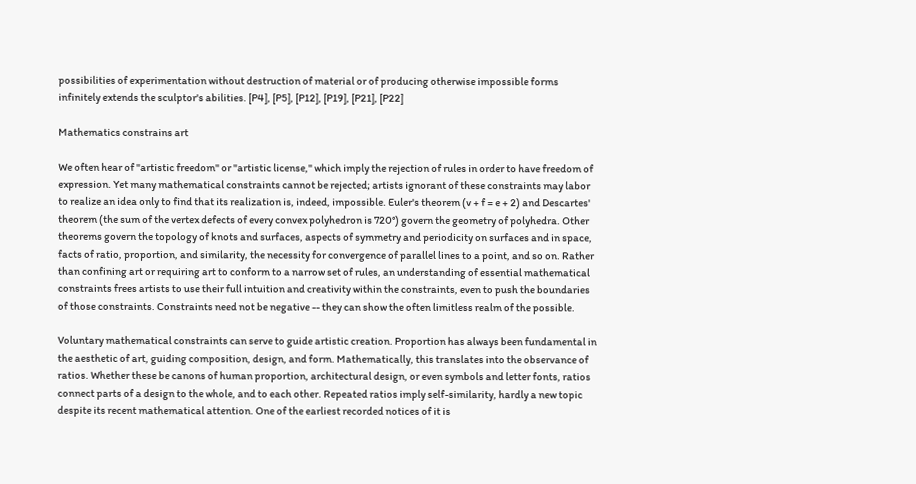possibilities of experimentation without destruction of material or of producing otherwise impossible forms infinitely extends the sculptor's abilities. [P4], [P5], [P12], [P19], [P21], [P22]

Mathematics constrains art

We often hear of "artistic freedom" or "artistic license," which imply the rejection of rules in order to have freedom of expression. Yet many mathematical constraints cannot be rejected; artists ignorant of these constraints may labor to realize an idea only to find that its realization is, indeed, impossible. Euler's theorem (v + f = e + 2) and Descartes' theorem (the sum of the vertex defects of every convex polyhedron is 720°) govern the geometry of polyhedra. Other theorems govern the topology of knots and surfaces, aspects of symmetry and periodicity on surfaces and in space, facts of ratio, proportion, and similarity, the necessity for convergence of parallel lines to a point, and so on. Rather than confining art or requiring art to conform to a narrow set of rules, an understanding of essential mathematical constraints frees artists to use their full intuition and creativity within the constraints, even to push the boundaries of those constraints. Constraints need not be negative -- they can show the often limitless realm of the possible.

Voluntary mathematical constraints can serve to guide artistic creation. Proportion has always been fundamental in the aesthetic of art, guiding composition, design, and form. Mathematically, this translates into the observance of ratios. Whether these be canons of human proportion, architectural design, or even symbols and letter fonts, ratios connect parts of a design to the whole, and to each other. Repeated ratios imply self-similarity, hardly a new topic despite its recent mathematical attention. One of the earliest recorded notices of it is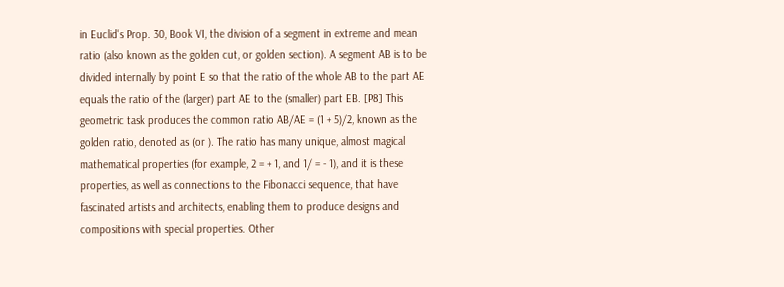in Euclid's Prop. 30, Book VI, the division of a segment in extreme and mean ratio (also known as the golden cut, or golden section). A segment AB is to be divided internally by point E so that the ratio of the whole AB to the part AE equals the ratio of the (larger) part AE to the (smaller) part EB. [P8] This geometric task produces the common ratio AB/AE = (1 + 5)/2, known as the golden ratio, denoted as (or ). The ratio has many unique, almost magical mathematical properties (for example, 2 = + 1, and 1/ = - 1), and it is these properties, as well as connections to the Fibonacci sequence, that have fascinated artists and architects, enabling them to produce designs and compositions with special properties. Other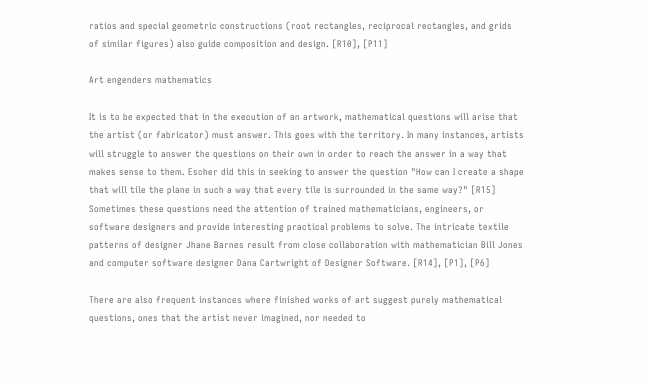ratios and special geometric constructions (root rectangles, reciprocal rectangles, and grids of similar figures) also guide composition and design. [R10], [P11]

Art engenders mathematics

It is to be expected that in the execution of an artwork, mathematical questions will arise that the artist (or fabricator) must answer. This goes with the territory. In many instances, artists will struggle to answer the questions on their own in order to reach the answer in a way that makes sense to them. Escher did this in seeking to answer the question "How can I create a shape that will tile the plane in such a way that every tile is surrounded in the same way?" [R15] Sometimes these questions need the attention of trained mathematicians, engineers, or software designers and provide interesting practical problems to solve. The intricate textile patterns of designer Jhane Barnes result from close collaboration with mathematician Bill Jones and computer software designer Dana Cartwright of Designer Software. [R14], [P1], [P6]

There are also frequent instances where finished works of art suggest purely mathematical questions, ones that the artist never imagined, nor needed to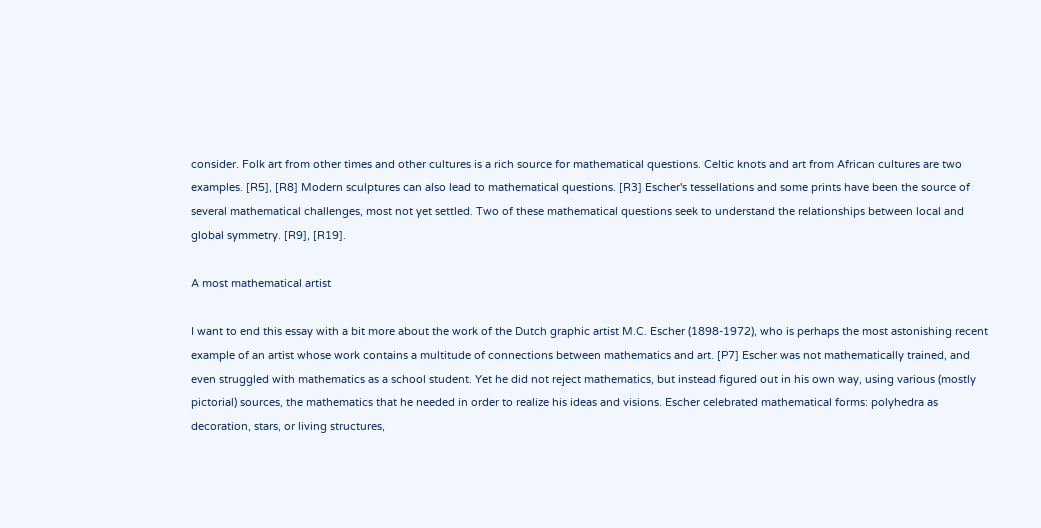consider. Folk art from other times and other cultures is a rich source for mathematical questions. Celtic knots and art from African cultures are two examples. [R5], [R8] Modern sculptures can also lead to mathematical questions. [R3] Escher's tessellations and some prints have been the source of several mathematical challenges, most not yet settled. Two of these mathematical questions seek to understand the relationships between local and global symmetry. [R9], [R19].

A most mathematical artist

I want to end this essay with a bit more about the work of the Dutch graphic artist M.C. Escher (1898-1972), who is perhaps the most astonishing recent example of an artist whose work contains a multitude of connections between mathematics and art. [P7] Escher was not mathematically trained, and even struggled with mathematics as a school student. Yet he did not reject mathematics, but instead figured out in his own way, using various (mostly pictorial) sources, the mathematics that he needed in order to realize his ideas and visions. Escher celebrated mathematical forms: polyhedra as decoration, stars, or living structures,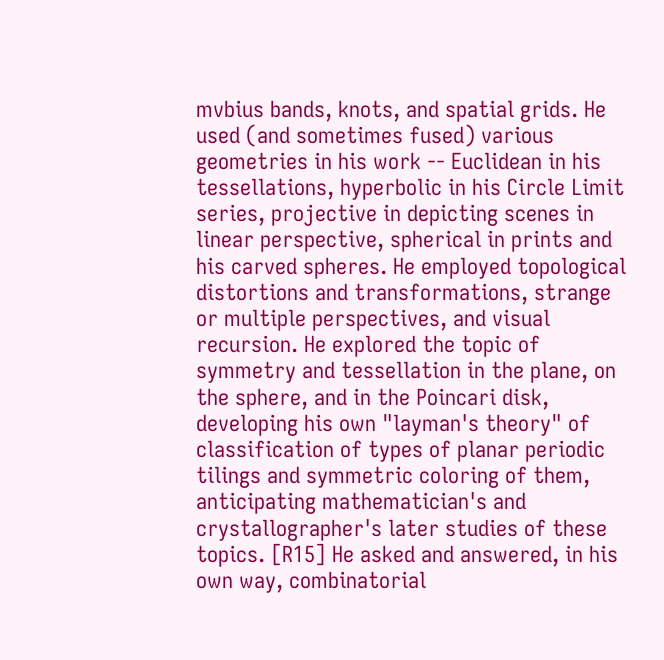mvbius bands, knots, and spatial grids. He used (and sometimes fused) various geometries in his work -- Euclidean in his tessellations, hyperbolic in his Circle Limit series, projective in depicting scenes in linear perspective, spherical in prints and his carved spheres. He employed topological distortions and transformations, strange or multiple perspectives, and visual recursion. He explored the topic of symmetry and tessellation in the plane, on the sphere, and in the Poincari disk, developing his own "layman's theory" of classification of types of planar periodic tilings and symmetric coloring of them, anticipating mathematician's and crystallographer's later studies of these topics. [R15] He asked and answered, in his own way, combinatorial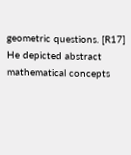geometric questions. [R17] He depicted abstract mathematical concepts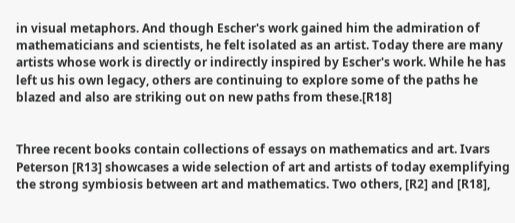in visual metaphors. And though Escher's work gained him the admiration of mathematicians and scientists, he felt isolated as an artist. Today there are many artists whose work is directly or indirectly inspired by Escher's work. While he has left us his own legacy, others are continuing to explore some of the paths he blazed and also are striking out on new paths from these.[R18]


Three recent books contain collections of essays on mathematics and art. Ivars Peterson [R13] showcases a wide selection of art and artists of today exemplifying the strong symbiosis between art and mathematics. Two others, [R2] and [R18],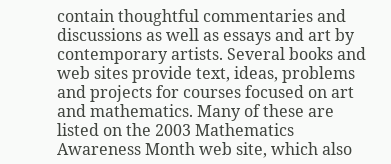contain thoughtful commentaries and discussions as well as essays and art by contemporary artists. Several books and web sites provide text, ideas, problems and projects for courses focused on art and mathematics. Many of these are listed on the 2003 Mathematics Awareness Month web site, which also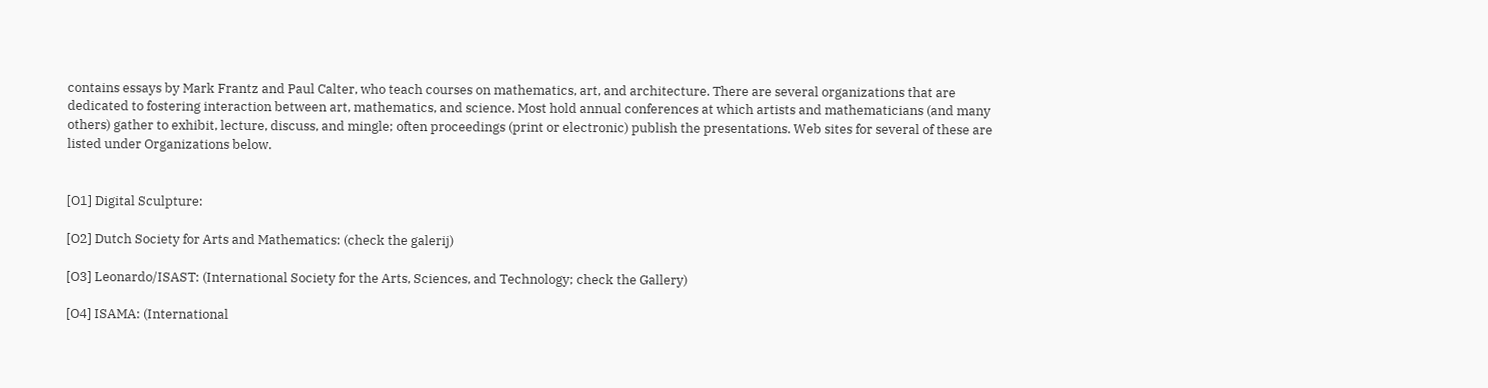contains essays by Mark Frantz and Paul Calter, who teach courses on mathematics, art, and architecture. There are several organizations that are dedicated to fostering interaction between art, mathematics, and science. Most hold annual conferences at which artists and mathematicians (and many others) gather to exhibit, lecture, discuss, and mingle; often proceedings (print or electronic) publish the presentations. Web sites for several of these are listed under Organizations below.


[O1] Digital Sculpture:

[O2] Dutch Society for Arts and Mathematics: (check the galerij)

[O3] Leonardo/ISAST: (International Society for the Arts, Sciences, and Technology; check the Gallery)

[O4] ISAMA: (International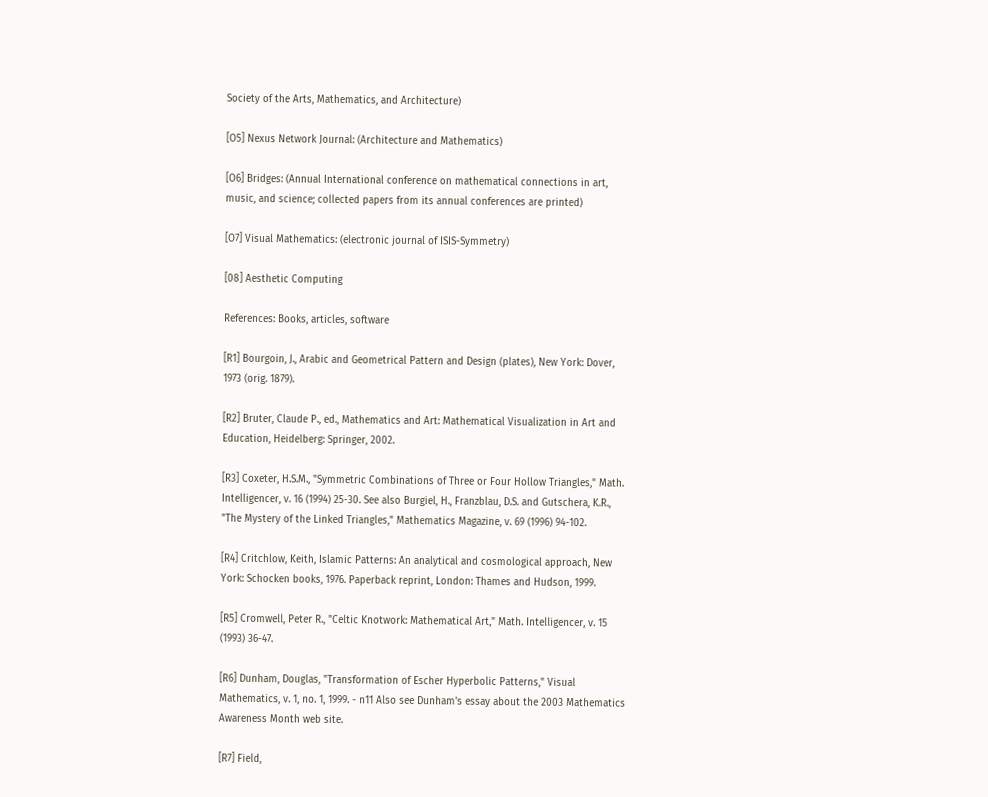Society of the Arts, Mathematics, and Architecture)

[O5] Nexus Network Journal: (Architecture and Mathematics)

[O6] Bridges: (Annual International conference on mathematical connections in art, music, and science; collected papers from its annual conferences are printed)

[O7] Visual Mathematics: (electronic journal of ISIS-Symmetry)

[08] Aesthetic Computing

References: Books, articles, software

[R1] Bourgoin, J., Arabic and Geometrical Pattern and Design (plates), New York: Dover, 1973 (orig. 1879).

[R2] Bruter, Claude P., ed., Mathematics and Art: Mathematical Visualization in Art and Education, Heidelberg: Springer, 2002.

[R3] Coxeter, H.S.M., "Symmetric Combinations of Three or Four Hollow Triangles," Math. Intelligencer, v. 16 (1994) 25-30. See also Burgiel, H., Franzblau, D.S. and Gutschera, K.R., "The Mystery of the Linked Triangles," Mathematics Magazine, v. 69 (1996) 94-102.

[R4] Critchlow, Keith, Islamic Patterns: An analytical and cosmological approach, New York: Schocken books, 1976. Paperback reprint, London: Thames and Hudson, 1999.

[R5] Cromwell, Peter R., "Celtic Knotwork: Mathematical Art," Math. Intelligencer, v. 15 (1993) 36-47.

[R6] Dunham, Douglas, "Transformation of Escher Hyperbolic Patterns," Visual Mathematics, v. 1, no. 1, 1999. - n11 Also see Dunham's essay about the 2003 Mathematics Awareness Month web site.

[R7] Field,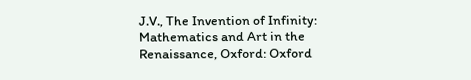J.V., The Invention of Infinity: Mathematics and Art in the Renaissance, Oxford: Oxford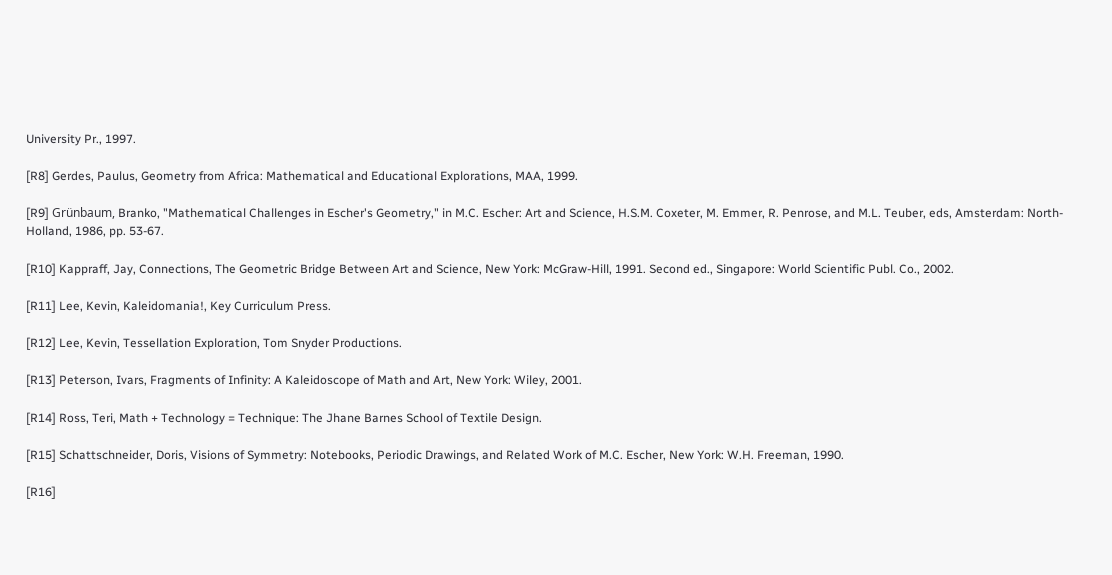University Pr., 1997.

[R8] Gerdes, Paulus, Geometry from Africa: Mathematical and Educational Explorations, MAA, 1999.

[R9] Grünbaum, Branko, "Mathematical Challenges in Escher's Geometry," in M.C. Escher: Art and Science, H.S.M. Coxeter, M. Emmer, R. Penrose, and M.L. Teuber, eds, Amsterdam: North-Holland, 1986, pp. 53-67.

[R10] Kappraff, Jay, Connections, The Geometric Bridge Between Art and Science, New York: McGraw-Hill, 1991. Second ed., Singapore: World Scientific Publ. Co., 2002.

[R11] Lee, Kevin, Kaleidomania!, Key Curriculum Press.

[R12] Lee, Kevin, Tessellation Exploration, Tom Snyder Productions.

[R13] Peterson, Ivars, Fragments of Infinity: A Kaleidoscope of Math and Art, New York: Wiley, 2001.

[R14] Ross, Teri, Math + Technology = Technique: The Jhane Barnes School of Textile Design.

[R15] Schattschneider, Doris, Visions of Symmetry: Notebooks, Periodic Drawings, and Related Work of M.C. Escher, New York: W.H. Freeman, 1990.

[R16]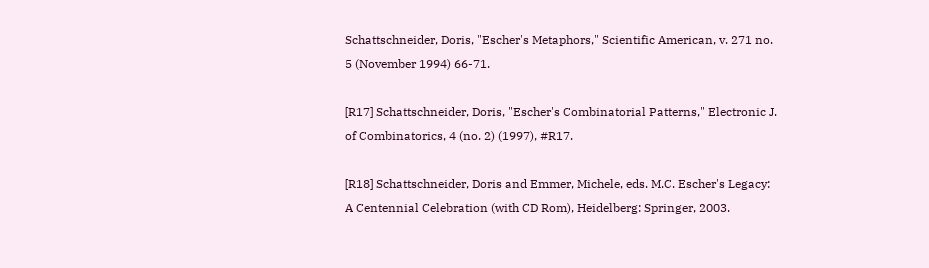Schattschneider, Doris, "Escher's Metaphors," Scientific American, v. 271 no. 5 (November 1994) 66-71.

[R17] Schattschneider, Doris, "Escher's Combinatorial Patterns," Electronic J. of Combinatorics, 4 (no. 2) (1997), #R17.

[R18] Schattschneider, Doris and Emmer, Michele, eds. M.C. Escher's Legacy: A Centennial Celebration (with CD Rom), Heidelberg: Springer, 2003.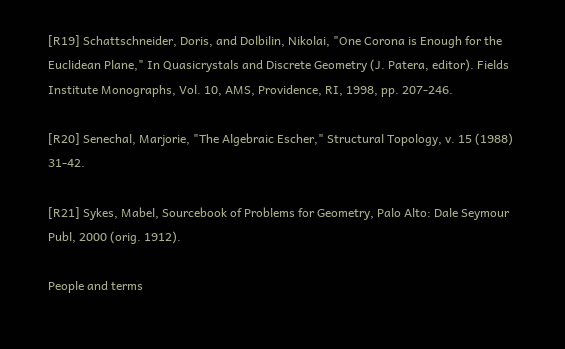[R19] Schattschneider, Doris, and Dolbilin, Nikolai, "One Corona is Enough for the Euclidean Plane," In Quasicrystals and Discrete Geometry (J. Patera, editor). Fields Institute Monographs, Vol. 10, AMS, Providence, RI, 1998, pp. 207-246.

[R20] Senechal, Marjorie, "The Algebraic Escher," Structural Topology, v. 15 (1988) 31-42.

[R21] Sykes, Mabel, Sourcebook of Problems for Geometry, Palo Alto: Dale Seymour Publ, 2000 (orig. 1912).

People and terms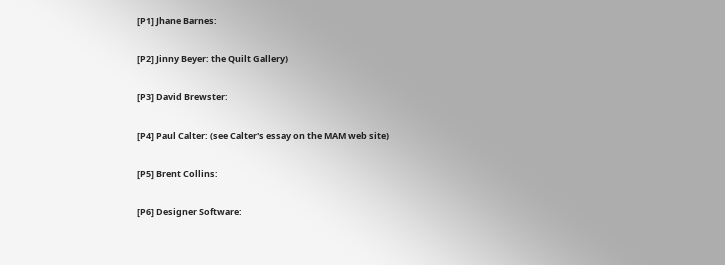[P1] Jhane Barnes:

[P2] Jinny Beyer: the Quilt Gallery)

[P3] David Brewster:

[P4] Paul Calter: (see Calter's essay on the MAM web site)

[P5] Brent Collins:

[P6] Designer Software: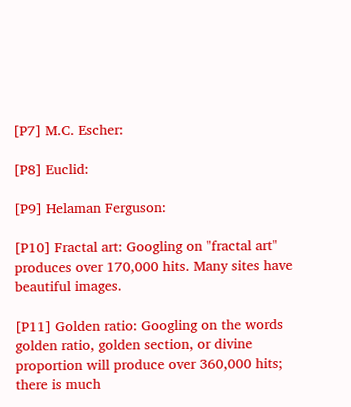[P7] M.C. Escher:

[P8] Euclid:

[P9] Helaman Ferguson:

[P10] Fractal art: Googling on "fractal art" produces over 170,000 hits. Many sites have beautiful images.

[P11] Golden ratio: Googling on the words golden ratio, golden section, or divine proportion will produce over 360,000 hits; there is much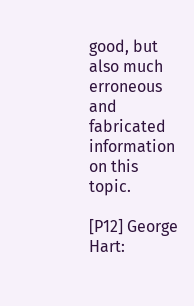good, but also much erroneous and fabricated information on this topic.

[P12] George Hart: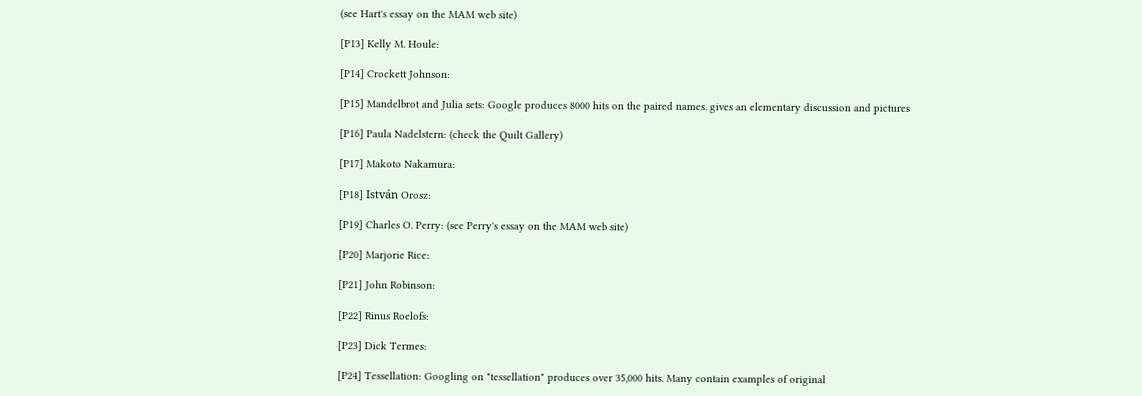(see Hart's essay on the MAM web site)

[P13] Kelly M. Houle:

[P14] Crockett Johnson:

[P15] Mandelbrot and Julia sets: Google produces 8000 hits on the paired names. gives an elementary discussion and pictures

[P16] Paula Nadelstern: (check the Quilt Gallery)

[P17] Makoto Nakamura:

[P18] István Orosz:

[P19] Charles O. Perry: (see Perry's essay on the MAM web site)

[P20] Marjorie Rice:

[P21] John Robinson:

[P22] Rinus Roelofs:

[P23] Dick Termes:

[P24] Tessellation: Googling on "tessellation" produces over 35,000 hits. Many contain examples of original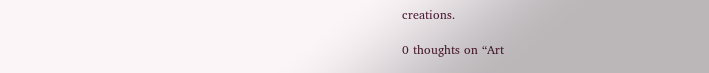creations.

0 thoughts on “Art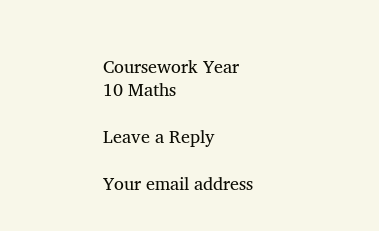Coursework Year 10 Maths

Leave a Reply

Your email address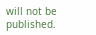will not be published.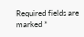Required fields are marked *